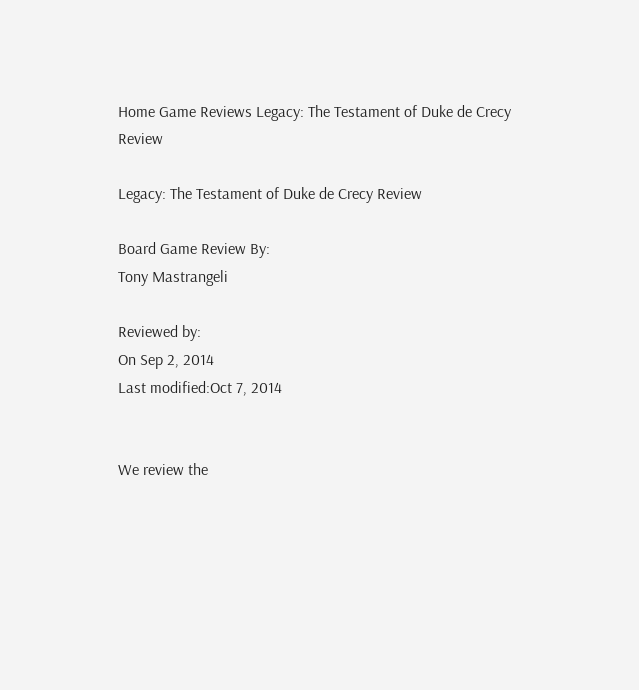Home Game Reviews Legacy: The Testament of Duke de Crecy Review

Legacy: The Testament of Duke de Crecy Review

Board Game Review By:
Tony Mastrangeli

Reviewed by:
On Sep 2, 2014
Last modified:Oct 7, 2014


We review the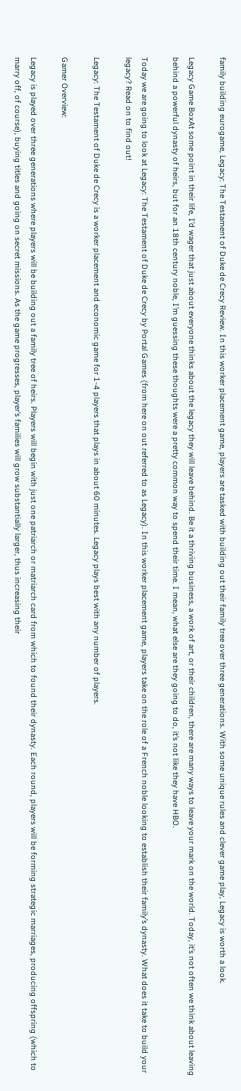family building eurogame, Legacy: The Testament of Duke de Crecy Review. In this worker placement game, players are tasked with building out their family tree over three generations. With some unique rules and clever game play, Legacy is worth a look.

Legacy Game BoxAt some point in their life, I’d wager that just about everyone thinks about the legacy they will leave behind. Be it a thriving business, a work of art, or their children, there are many ways to leave your mark on the world. Today, it’s not often we think about leaving behind a powerful dynasty of heirs, but for an 18th century noble, I’m guessing these thoughts were a pretty common way to spend their time. I mean, what else are they going to do, it’s not like they have HBO.

Today we are going to look at Legacy: The Testament of Duke de Crecy by Portal Games (from here on out referred to as Legacy). In this worker placement game, players take on the role of a French noble looking to establish their family’s dynasty. What does it take to build your legacy? Read on to find out!

Legacy: The Testament of Duke de Crecy is a worker placement and economic game for 1-4 players that plays in about 60 minutes. Legacy plays best with any number of players.

Gamer Overview:

Legacy is played over three generations where players will be building out a family tree of heirs. Players will begin with just one patriarch or matriarch card from which to found their dynasty. Each round, players will be forming strategic marriages, producing offspring (which to marry off, of course), buying titles and going on secret missions. As the game progresses, player’s families will grow substantially larger, thus increasing their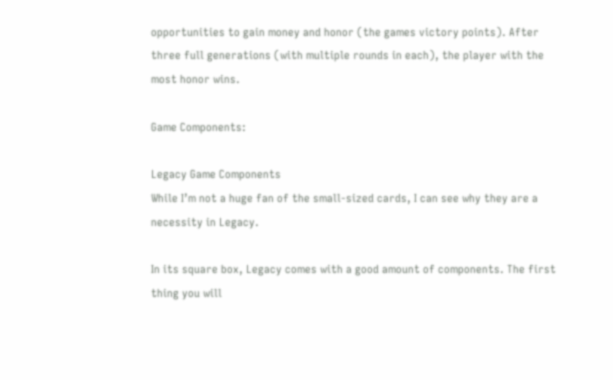opportunities to gain money and honor (the games victory points). After three full generations (with multiple rounds in each), the player with the most honor wins.

Game Components:

Legacy Game Components
While I’m not a huge fan of the small-sized cards, I can see why they are a necessity in Legacy.

In its square box, Legacy comes with a good amount of components. The first thing you will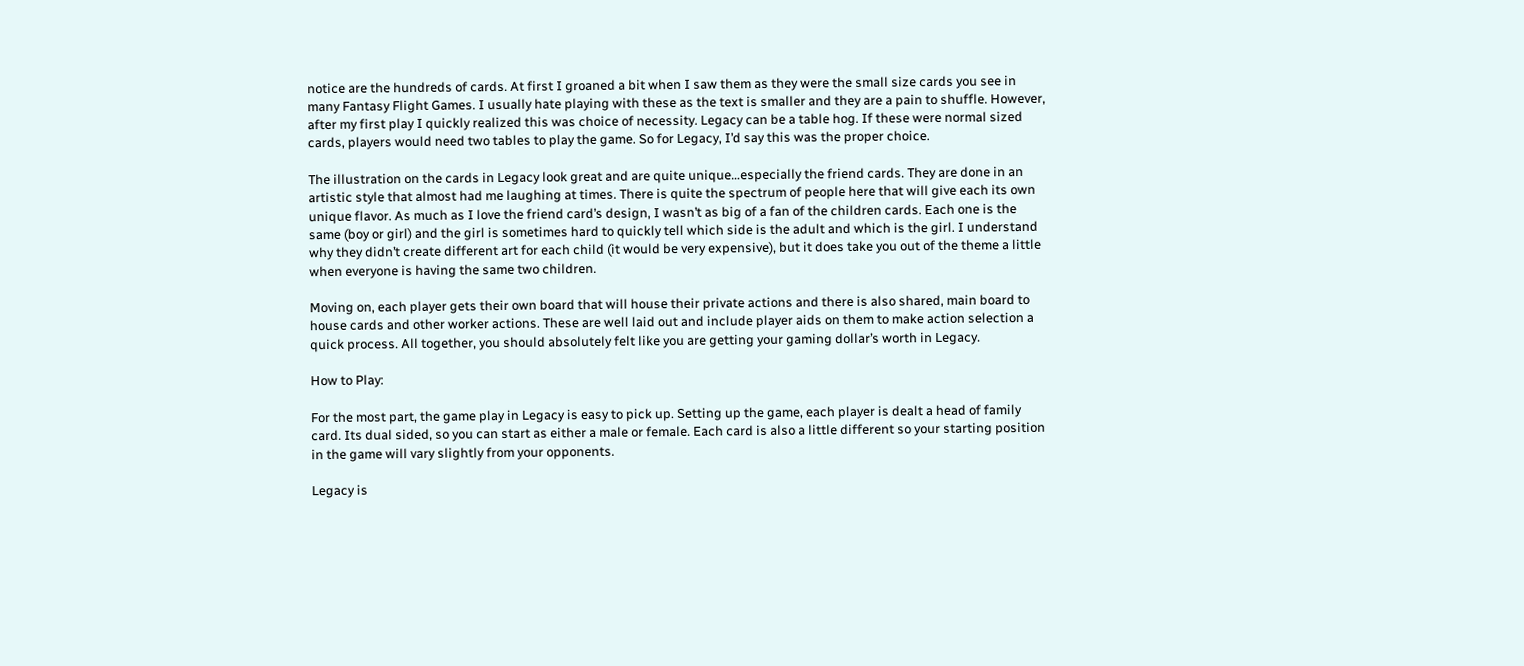notice are the hundreds of cards. At first I groaned a bit when I saw them as they were the small size cards you see in many Fantasy Flight Games. I usually hate playing with these as the text is smaller and they are a pain to shuffle. However, after my first play I quickly realized this was choice of necessity. Legacy can be a table hog. If these were normal sized cards, players would need two tables to play the game. So for Legacy, I’d say this was the proper choice.

The illustration on the cards in Legacy look great and are quite unique…especially the friend cards. They are done in an artistic style that almost had me laughing at times. There is quite the spectrum of people here that will give each its own unique flavor. As much as I love the friend card’s design, I wasn’t as big of a fan of the children cards. Each one is the same (boy or girl) and the girl is sometimes hard to quickly tell which side is the adult and which is the girl. I understand why they didn’t create different art for each child (it would be very expensive), but it does take you out of the theme a little when everyone is having the same two children.

Moving on, each player gets their own board that will house their private actions and there is also shared, main board to house cards and other worker actions. These are well laid out and include player aids on them to make action selection a quick process. All together, you should absolutely felt like you are getting your gaming dollar’s worth in Legacy.

How to Play:

For the most part, the game play in Legacy is easy to pick up. Setting up the game, each player is dealt a head of family card. Its dual sided, so you can start as either a male or female. Each card is also a little different so your starting position in the game will vary slightly from your opponents.

Legacy is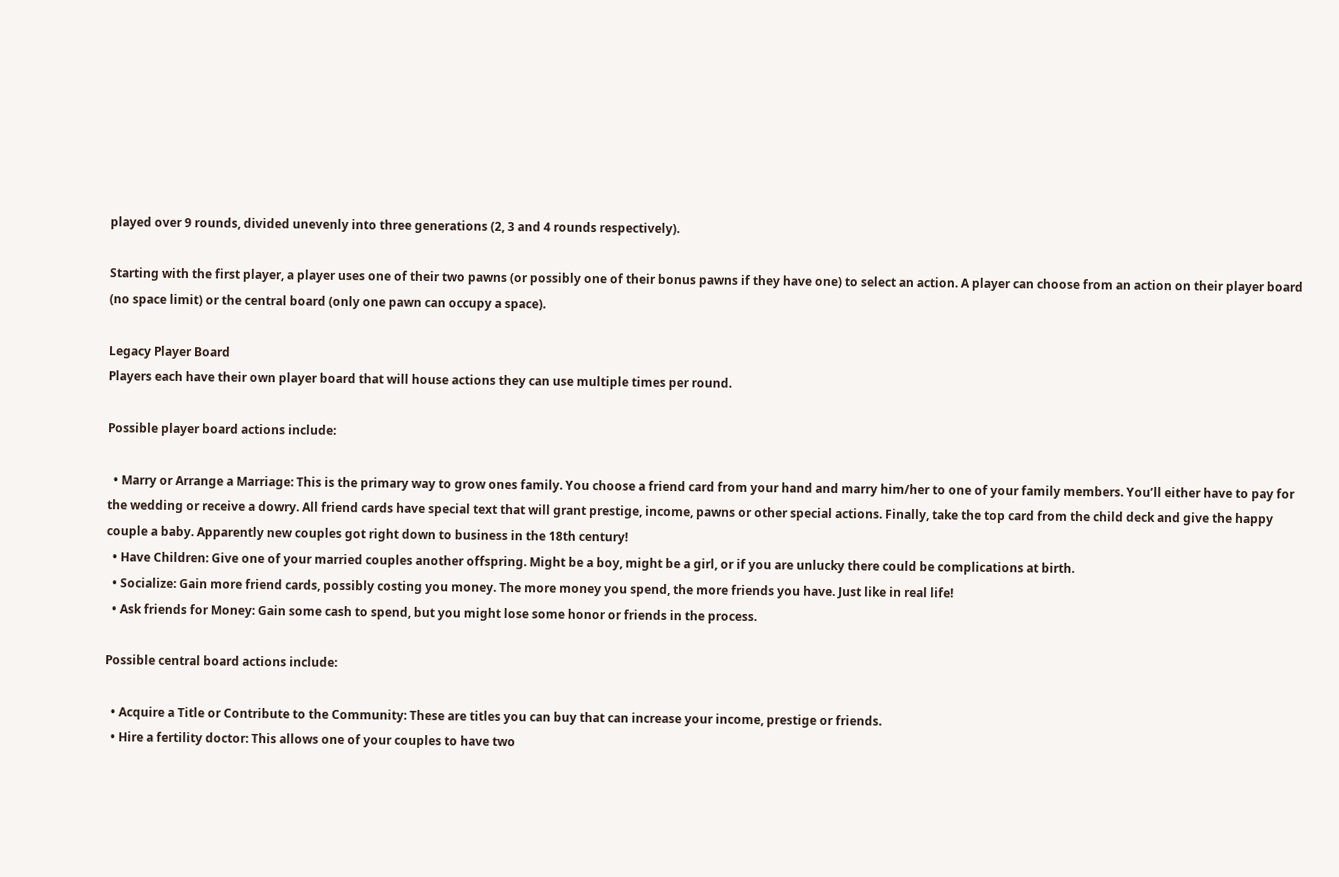played over 9 rounds, divided unevenly into three generations (2, 3 and 4 rounds respectively).

Starting with the first player, a player uses one of their two pawns (or possibly one of their bonus pawns if they have one) to select an action. A player can choose from an action on their player board (no space limit) or the central board (only one pawn can occupy a space).

Legacy Player Board
Players each have their own player board that will house actions they can use multiple times per round.

Possible player board actions include:

  • Marry or Arrange a Marriage: This is the primary way to grow ones family. You choose a friend card from your hand and marry him/her to one of your family members. You’ll either have to pay for the wedding or receive a dowry. All friend cards have special text that will grant prestige, income, pawns or other special actions. Finally, take the top card from the child deck and give the happy couple a baby. Apparently new couples got right down to business in the 18th century!
  • Have Children: Give one of your married couples another offspring. Might be a boy, might be a girl, or if you are unlucky there could be complications at birth.
  • Socialize: Gain more friend cards, possibly costing you money. The more money you spend, the more friends you have. Just like in real life!
  • Ask friends for Money: Gain some cash to spend, but you might lose some honor or friends in the process.

Possible central board actions include:

  • Acquire a Title or Contribute to the Community: These are titles you can buy that can increase your income, prestige or friends.
  • Hire a fertility doctor: This allows one of your couples to have two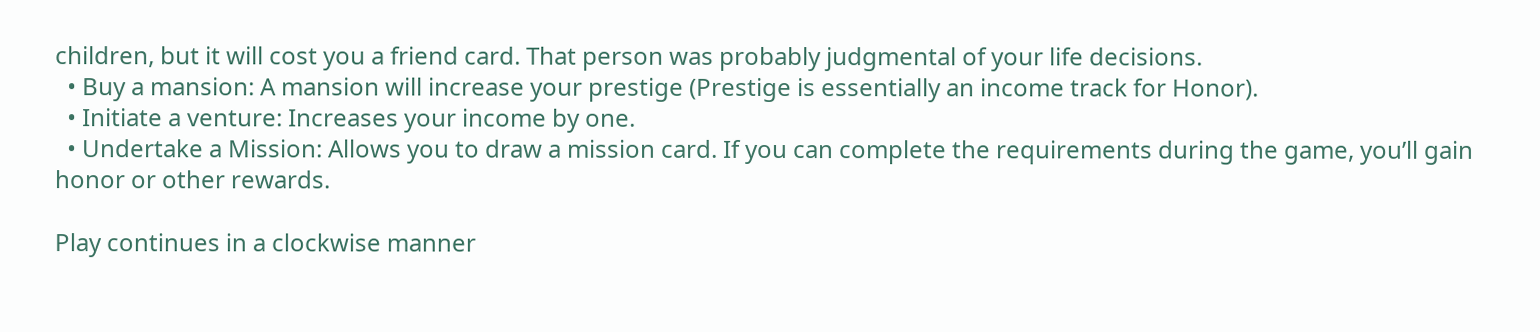children, but it will cost you a friend card. That person was probably judgmental of your life decisions.
  • Buy a mansion: A mansion will increase your prestige (Prestige is essentially an income track for Honor).
  • Initiate a venture: Increases your income by one.
  • Undertake a Mission: Allows you to draw a mission card. If you can complete the requirements during the game, you’ll gain honor or other rewards.

Play continues in a clockwise manner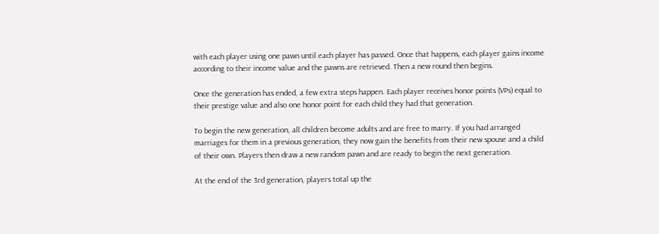with each player using one pawn until each player has passed. Once that happens, each player gains income according to their income value and the pawns are retrieved. Then a new round then begins.

Once the generation has ended, a few extra steps happen. Each player receives honor points (VPs) equal to their prestige value and also one honor point for each child they had that generation.

To begin the new generation, all children become adults and are free to marry. If you had arranged marriages for them in a previous generation, they now gain the benefits from their new spouse and a child of their own. Players then draw a new random pawn and are ready to begin the next generation.

At the end of the 3rd generation, players total up the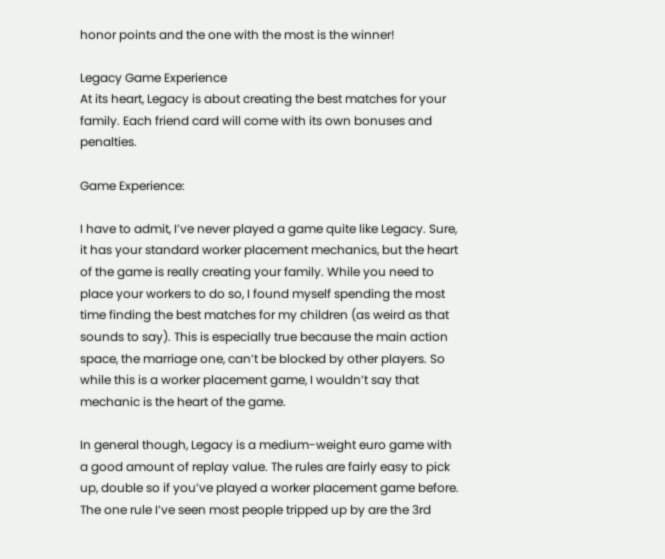honor points and the one with the most is the winner!

Legacy Game Experience
At its heart, Legacy is about creating the best matches for your family. Each friend card will come with its own bonuses and penalties.

Game Experience:

I have to admit, I’ve never played a game quite like Legacy. Sure, it has your standard worker placement mechanics, but the heart of the game is really creating your family. While you need to place your workers to do so, I found myself spending the most time finding the best matches for my children (as weird as that sounds to say). This is especially true because the main action space, the marriage one, can’t be blocked by other players. So while this is a worker placement game, I wouldn’t say that mechanic is the heart of the game.

In general though, Legacy is a medium-weight euro game with a good amount of replay value. The rules are fairly easy to pick up, double so if you’ve played a worker placement game before. The one rule I’ve seen most people tripped up by are the 3rd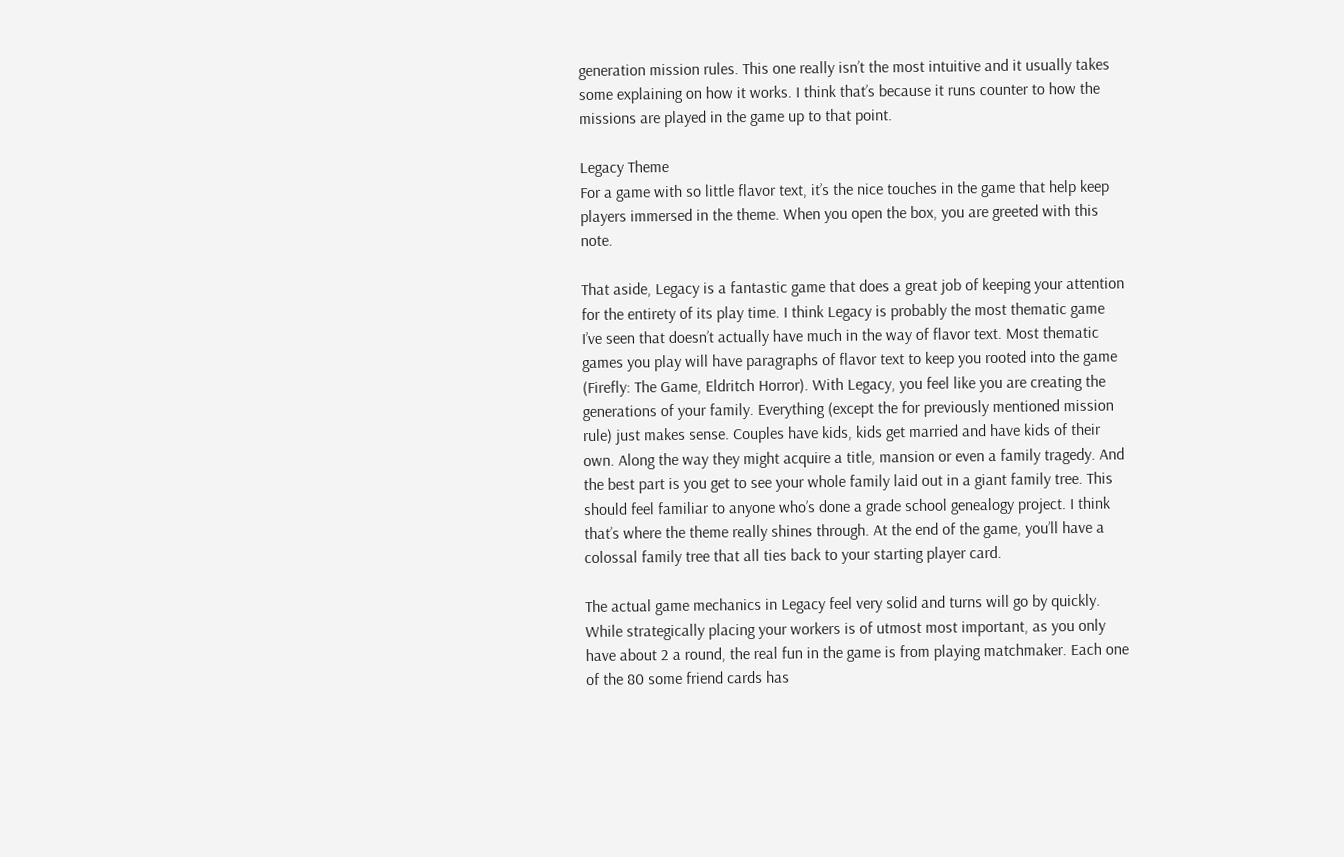generation mission rules. This one really isn’t the most intuitive and it usually takes some explaining on how it works. I think that’s because it runs counter to how the missions are played in the game up to that point.

Legacy Theme
For a game with so little flavor text, it’s the nice touches in the game that help keep players immersed in the theme. When you open the box, you are greeted with this note.

That aside, Legacy is a fantastic game that does a great job of keeping your attention for the entirety of its play time. I think Legacy is probably the most thematic game I’ve seen that doesn’t actually have much in the way of flavor text. Most thematic games you play will have paragraphs of flavor text to keep you rooted into the game (Firefly: The Game, Eldritch Horror). With Legacy, you feel like you are creating the generations of your family. Everything (except the for previously mentioned mission rule) just makes sense. Couples have kids, kids get married and have kids of their own. Along the way they might acquire a title, mansion or even a family tragedy. And the best part is you get to see your whole family laid out in a giant family tree. This should feel familiar to anyone who’s done a grade school genealogy project. I think that’s where the theme really shines through. At the end of the game, you’ll have a colossal family tree that all ties back to your starting player card.

The actual game mechanics in Legacy feel very solid and turns will go by quickly. While strategically placing your workers is of utmost most important, as you only have about 2 a round, the real fun in the game is from playing matchmaker. Each one of the 80 some friend cards has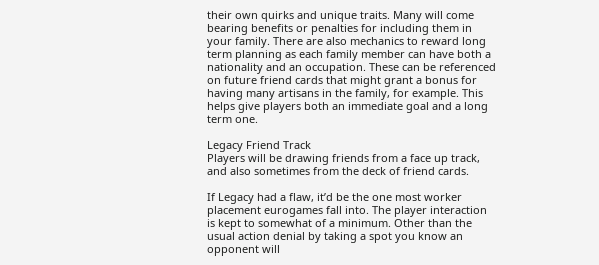their own quirks and unique traits. Many will come bearing benefits or penalties for including them in your family. There are also mechanics to reward long term planning as each family member can have both a nationality and an occupation. These can be referenced on future friend cards that might grant a bonus for having many artisans in the family, for example. This helps give players both an immediate goal and a long term one.

Legacy Friend Track
Players will be drawing friends from a face up track, and also sometimes from the deck of friend cards.

If Legacy had a flaw, it’d be the one most worker placement eurogames fall into. The player interaction is kept to somewhat of a minimum. Other than the usual action denial by taking a spot you know an opponent will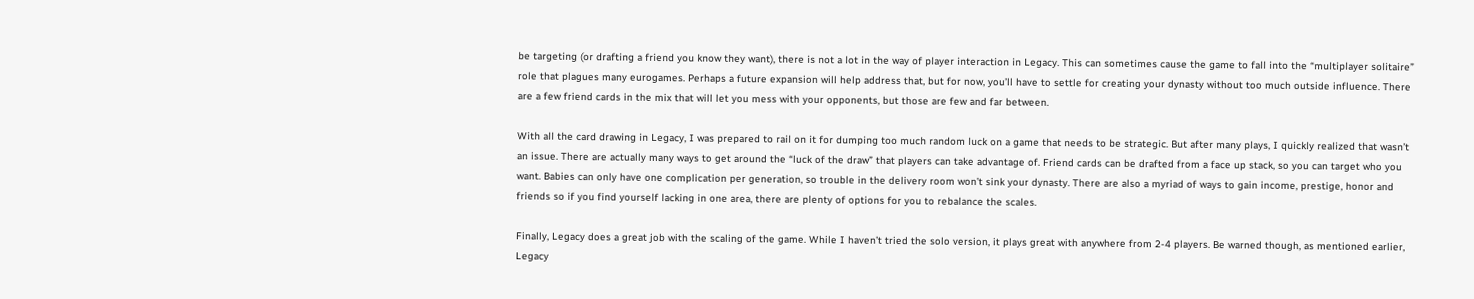be targeting (or drafting a friend you know they want), there is not a lot in the way of player interaction in Legacy. This can sometimes cause the game to fall into the “multiplayer solitaire” role that plagues many eurogames. Perhaps a future expansion will help address that, but for now, you’ll have to settle for creating your dynasty without too much outside influence. There are a few friend cards in the mix that will let you mess with your opponents, but those are few and far between.

With all the card drawing in Legacy, I was prepared to rail on it for dumping too much random luck on a game that needs to be strategic. But after many plays, I quickly realized that wasn’t an issue. There are actually many ways to get around the “luck of the draw” that players can take advantage of. Friend cards can be drafted from a face up stack, so you can target who you want. Babies can only have one complication per generation, so trouble in the delivery room won’t sink your dynasty. There are also a myriad of ways to gain income, prestige, honor and friends so if you find yourself lacking in one area, there are plenty of options for you to rebalance the scales.

Finally, Legacy does a great job with the scaling of the game. While I haven’t tried the solo version, it plays great with anywhere from 2-4 players. Be warned though, as mentioned earlier, Legacy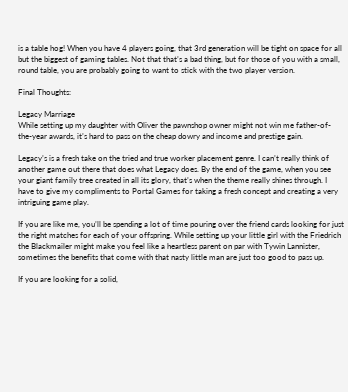is a table hog! When you have 4 players going, that 3rd generation will be tight on space for all but the biggest of gaming tables. Not that that’s a bad thing, but for those of you with a small, round table, you are probably going to want to stick with the two player version.

Final Thoughts:

Legacy Marriage
While setting up my daughter with Oliver the pawnshop owner might not win me father-of-the-year awards, it’s hard to pass on the cheap dowry and income and prestige gain.

Legacy’s is a fresh take on the tried and true worker placement genre. I can’t really think of another game out there that does what Legacy does. By the end of the game, when you see  your giant family tree created in all its glory, that’s when the theme really shines through. I have to give my compliments to Portal Games for taking a fresh concept and creating a very intriguing game play.

If you are like me, you’ll be spending a lot of time pouring over the friend cards looking for just the right matches for each of your offspring. While setting up your little girl with the Friedrich the Blackmailer might make you feel like a heartless parent on par with Tywin Lannister, sometimes the benefits that come with that nasty little man are just too good to pass up.

If you are looking for a solid,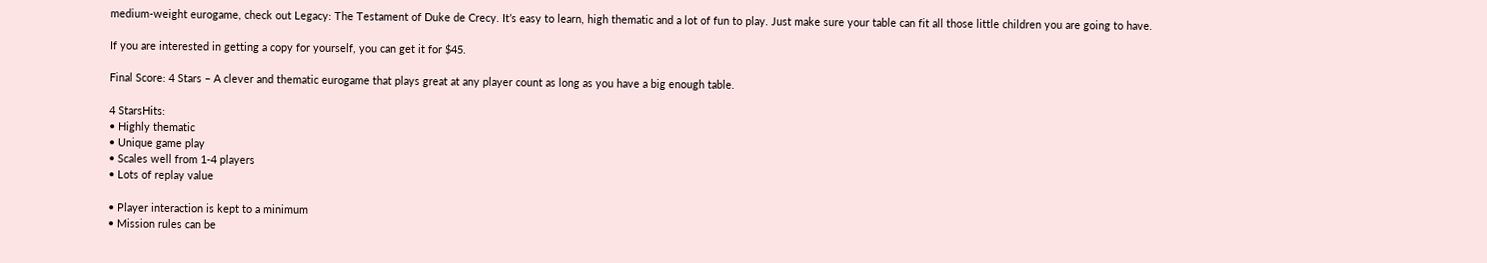medium-weight eurogame, check out Legacy: The Testament of Duke de Crecy. It’s easy to learn, high thematic and a lot of fun to play. Just make sure your table can fit all those little children you are going to have.

If you are interested in getting a copy for yourself, you can get it for $45.

Final Score: 4 Stars – A clever and thematic eurogame that plays great at any player count as long as you have a big enough table.

4 StarsHits:
• Highly thematic
• Unique game play
• Scales well from 1-4 players
• Lots of replay value

• Player interaction is kept to a minimum
• Mission rules can be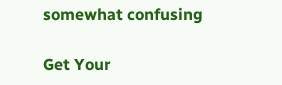somewhat confusing

Get Your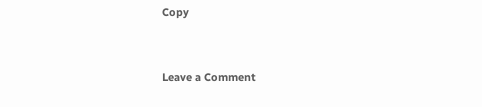Copy


Leave a Comment